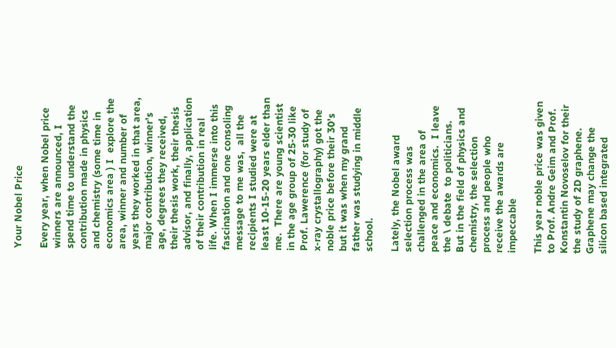Your Nobel Price

Every year, when Nobel price winners are announced, I spend time to understand the contribution made in physics and chemistry (some time in economics area ) I  explore the area, winner and number of years they worked in that area, major contribution, winner’s  age, degrees they received, their thesis work, their thesis advisor, and finally, application of their contribution in real life. When I immerse into this fascination and one consoling message to me was,  all the recipients I studied were at least 10-15-20 years elder than me.  There are young scientist in the age group of 25-30 like Prof. Lawerence (for study of  x-ray crystallography) got the noble price before their 30’s but it was when my grand father was studying in middle school.

Lately, the Nobel award selection process was challenged in the area of peace and economics.  I leave the \ debate  to politicians.   But in the field of physics and chemistry, the selection process and people who receive the awards are impeccable

This year noble price was given to Prof. Andre Geim and Prof. Konstantin Novoselov for their the study of 2D graphene. Graphene may change the silicon based integrated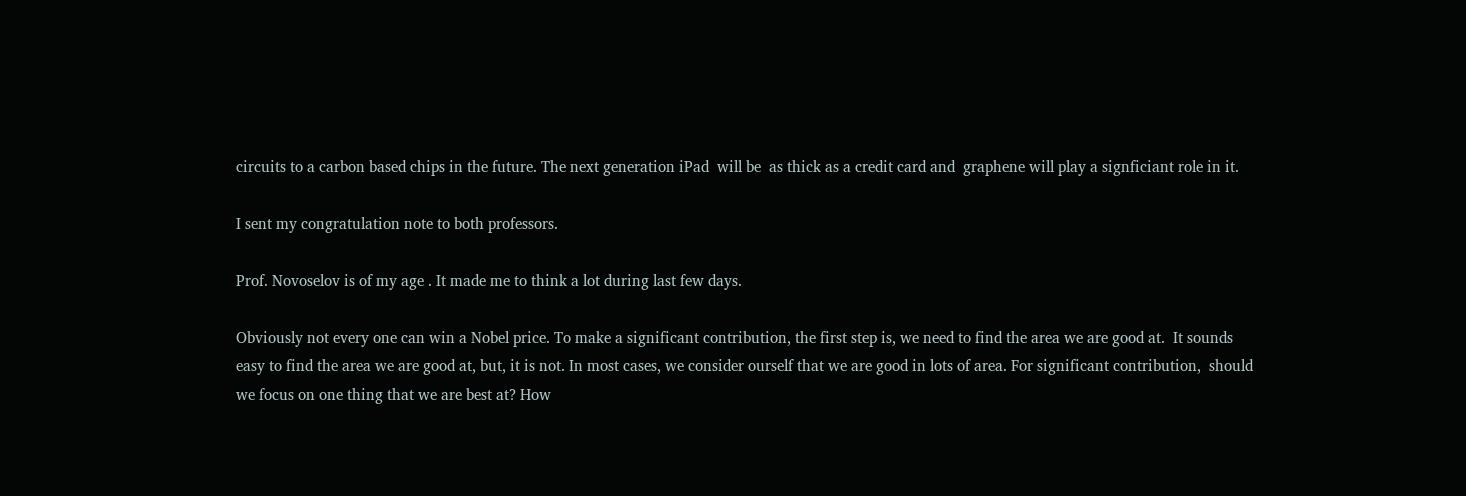circuits to a carbon based chips in the future. The next generation iPad  will be  as thick as a credit card and  graphene will play a signficiant role in it.

I sent my congratulation note to both professors.

Prof. Novoselov is of my age . It made me to think a lot during last few days.

Obviously not every one can win a Nobel price. To make a significant contribution, the first step is, we need to find the area we are good at.  It sounds easy to find the area we are good at, but, it is not. In most cases, we consider ourself that we are good in lots of area. For significant contribution,  should we focus on one thing that we are best at? How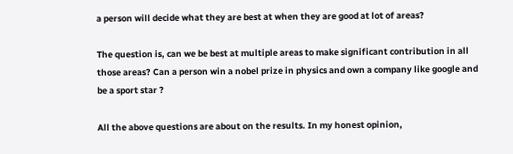a person will decide what they are best at when they are good at lot of areas?

The question is, can we be best at multiple areas to make significant contribution in all those areas? Can a person win a nobel prize in physics and own a company like google and be a sport star ?

All the above questions are about on the results. In my honest opinion,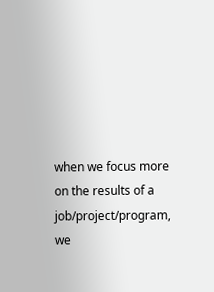when we focus more on the results of a job/project/program, we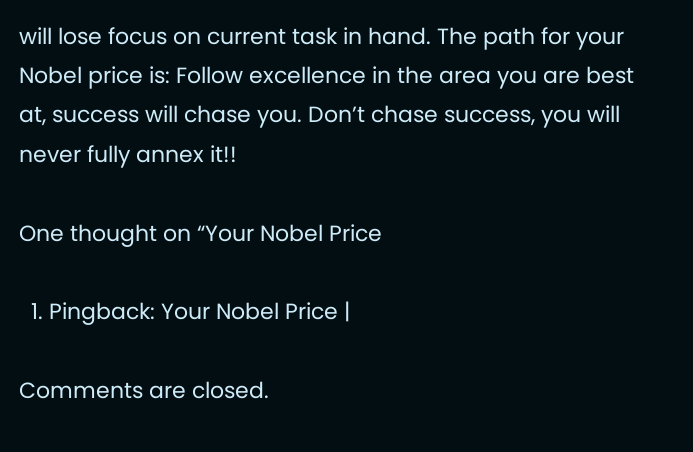will lose focus on current task in hand. The path for your Nobel price is: Follow excellence in the area you are best at, success will chase you. Don’t chase success, you will never fully annex it!!

One thought on “Your Nobel Price

  1. Pingback: Your Nobel Price |

Comments are closed.